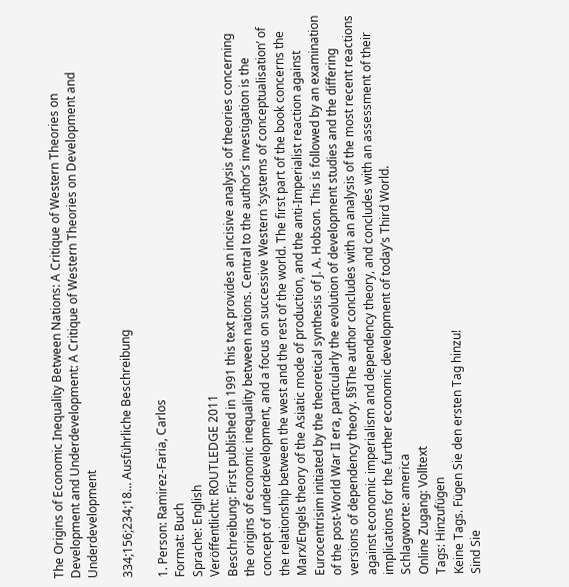The Origins of Economic Inequality Between Nations: A Critique of Western Theories on Development and Underdevelopment: A Critique of Western Theories on Development and Underdevelopment

334;156;234;18... Ausführliche Beschreibung

1. Person: Ramirez-Faria, Carlos
Format: Buch
Sprache: English
Veröffentlicht: ROUTLEDGE 2011
Beschreibung: First published in 1991 this text provides an incisive analysis of theories concerning the origins of economic inequality between nations. Central to the author’s investigation is the concept of underdevelopment, and a focus on successive Western ‘systems of conceptualisation’ of the relationship between the west and the rest of the world. The first part of the book concerns the Marx/Engels theory of the Asiatic mode of production, and the anti-Imperialist reaction against Eurocentrisim initiated by the theoretical synthesis of J. A. Hobson. This is followed by an examination of the post-World War II era, particularly the evolution of development studies and the differing versions of dependency theory. §§The author concludes with an analysis of the most recent reactions against economic imperialism and dependency theory, and concludes with an assessment of their implications for the further economic development of today’s Third World.
Schlagworte: america
Online Zugang: Volltext
Tags: Hinzufügen
Keine Tags. Fügen Sie den ersten Tag hinzu!
Sind Sie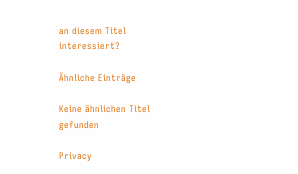an diesem Titel interessiert?

Ähnliche Einträge

Keine ähnlichen Titel gefunden

Privacy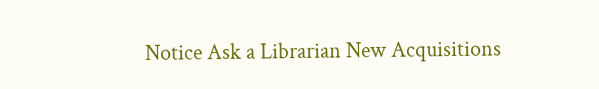Notice Ask a Librarian New Acquisitions